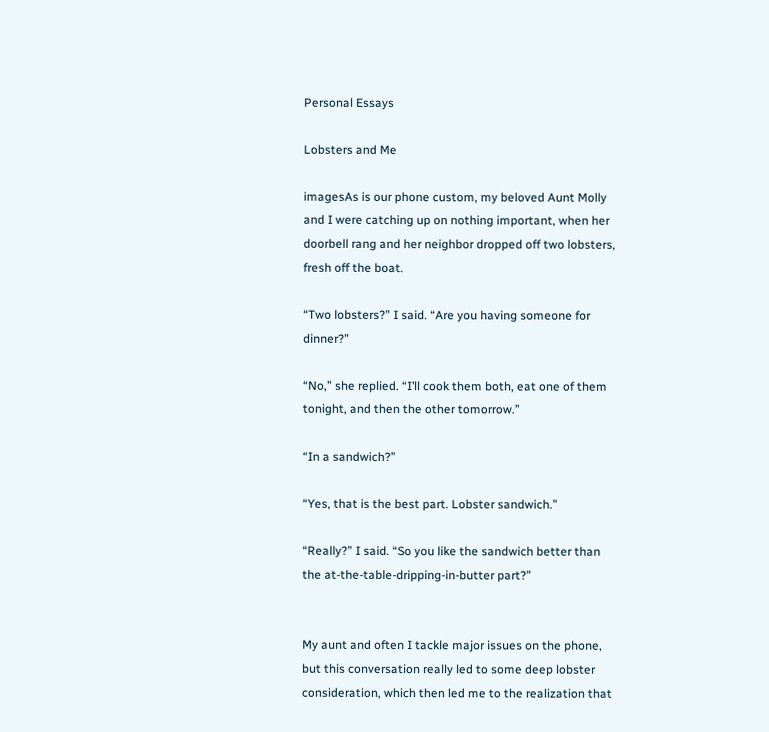Personal Essays

Lobsters and Me

imagesAs is our phone custom, my beloved Aunt Molly and I were catching up on nothing important, when her doorbell rang and her neighbor dropped off two lobsters, fresh off the boat.

“Two lobsters?” I said. “Are you having someone for dinner?”

“No,” she replied. “I’ll cook them both, eat one of them tonight, and then the other tomorrow.”

“In a sandwich?”

“Yes, that is the best part. Lobster sandwich.”

“Really?” I said. “So you like the sandwich better than the at-the-table-dripping-in-butter part?”


My aunt and often I tackle major issues on the phone, but this conversation really led to some deep lobster consideration, which then led me to the realization that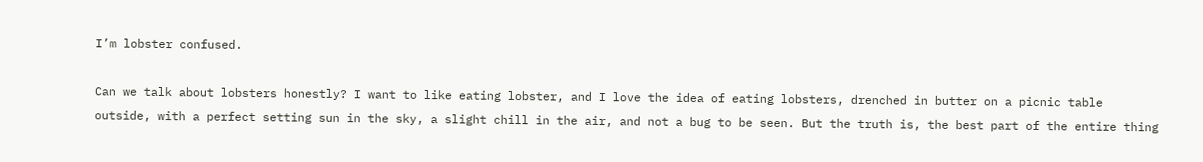I’m lobster confused.

Can we talk about lobsters honestly? I want to like eating lobster, and I love the idea of eating lobsters, drenched in butter on a picnic table outside, with a perfect setting sun in the sky, a slight chill in the air, and not a bug to be seen. But the truth is, the best part of the entire thing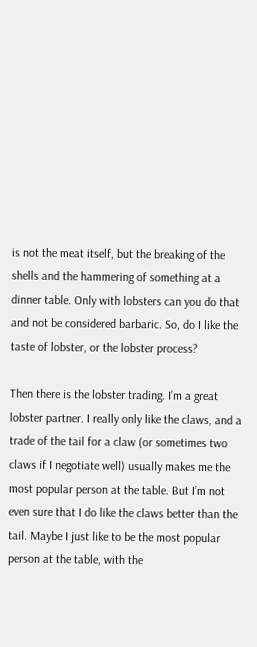is not the meat itself, but the breaking of the shells and the hammering of something at a dinner table. Only with lobsters can you do that and not be considered barbaric. So, do I like the taste of lobster, or the lobster process?

Then there is the lobster trading. I’m a great lobster partner. I really only like the claws, and a trade of the tail for a claw (or sometimes two claws if I negotiate well) usually makes me the most popular person at the table. But I’m not even sure that I do like the claws better than the tail. Maybe I just like to be the most popular person at the table, with the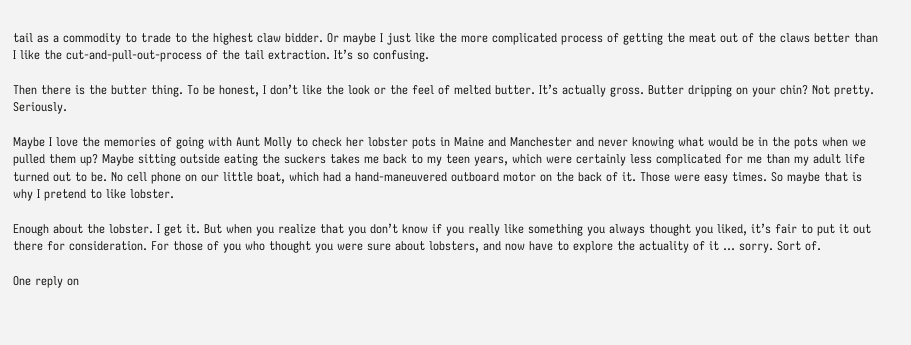tail as a commodity to trade to the highest claw bidder. Or maybe I just like the more complicated process of getting the meat out of the claws better than I like the cut-and-pull-out-process of the tail extraction. It’s so confusing.

Then there is the butter thing. To be honest, I don’t like the look or the feel of melted butter. It’s actually gross. Butter dripping on your chin? Not pretty. Seriously.

Maybe I love the memories of going with Aunt Molly to check her lobster pots in Maine and Manchester and never knowing what would be in the pots when we pulled them up? Maybe sitting outside eating the suckers takes me back to my teen years, which were certainly less complicated for me than my adult life turned out to be. No cell phone on our little boat, which had a hand-maneuvered outboard motor on the back of it. Those were easy times. So maybe that is why I pretend to like lobster.

Enough about the lobster. I get it. But when you realize that you don’t know if you really like something you always thought you liked, it’s fair to put it out there for consideration. For those of you who thought you were sure about lobsters, and now have to explore the actuality of it … sorry. Sort of.

One reply on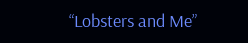“Lobsters and Me”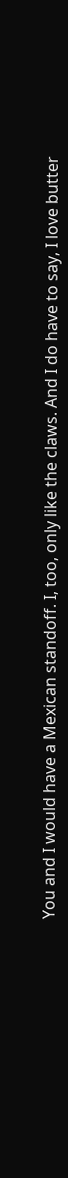You and I would have a Mexican standoff. I, too, only like the claws. And I do have to say, I love butter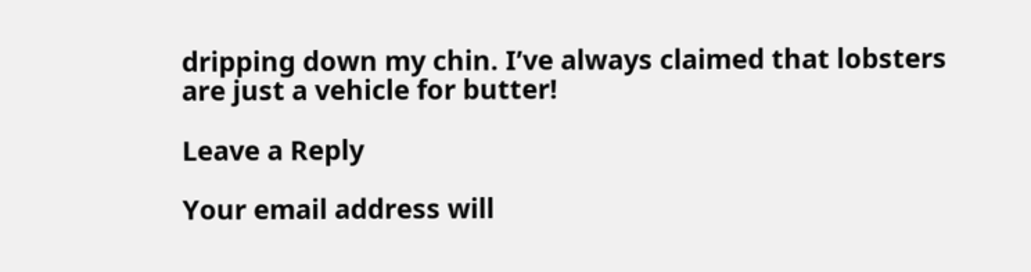dripping down my chin. I’ve always claimed that lobsters are just a vehicle for butter!

Leave a Reply

Your email address will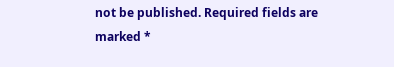not be published. Required fields are marked *